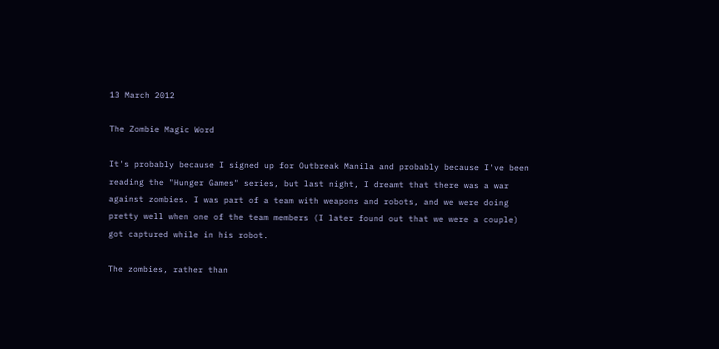13 March 2012

The Zombie Magic Word

It's probably because I signed up for Outbreak Manila and probably because I've been reading the "Hunger Games" series, but last night, I dreamt that there was a war against zombies. I was part of a team with weapons and robots, and we were doing pretty well when one of the team members (I later found out that we were a couple) got captured while in his robot.

The zombies, rather than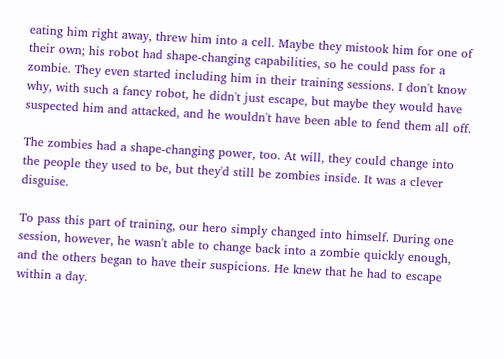eating him right away, threw him into a cell. Maybe they mistook him for one of their own; his robot had shape-changing capabilities, so he could pass for a zombie. They even started including him in their training sessions. I don't know why, with such a fancy robot, he didn't just escape, but maybe they would have suspected him and attacked, and he wouldn't have been able to fend them all off.

The zombies had a shape-changing power, too. At will, they could change into the people they used to be, but they'd still be zombies inside. It was a clever disguise.

To pass this part of training, our hero simply changed into himself. During one session, however, he wasn't able to change back into a zombie quickly enough, and the others began to have their suspicions. He knew that he had to escape within a day.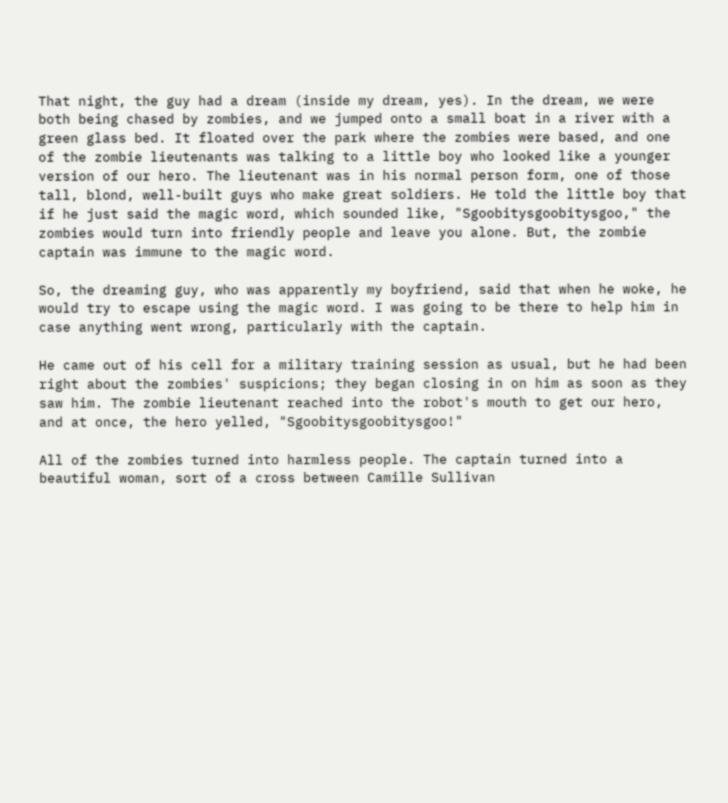That night, the guy had a dream (inside my dream, yes). In the dream, we were both being chased by zombies, and we jumped onto a small boat in a river with a green glass bed. It floated over the park where the zombies were based, and one of the zombie lieutenants was talking to a little boy who looked like a younger version of our hero. The lieutenant was in his normal person form, one of those tall, blond, well-built guys who make great soldiers. He told the little boy that if he just said the magic word, which sounded like, "Sgoobitysgoobitysgoo," the zombies would turn into friendly people and leave you alone. But, the zombie captain was immune to the magic word.

So, the dreaming guy, who was apparently my boyfriend, said that when he woke, he would try to escape using the magic word. I was going to be there to help him in case anything went wrong, particularly with the captain.

He came out of his cell for a military training session as usual, but he had been right about the zombies' suspicions; they began closing in on him as soon as they saw him. The zombie lieutenant reached into the robot's mouth to get our hero, and at once, the hero yelled, "Sgoobitysgoobitysgoo!"

All of the zombies turned into harmless people. The captain turned into a beautiful woman, sort of a cross between Camille Sullivan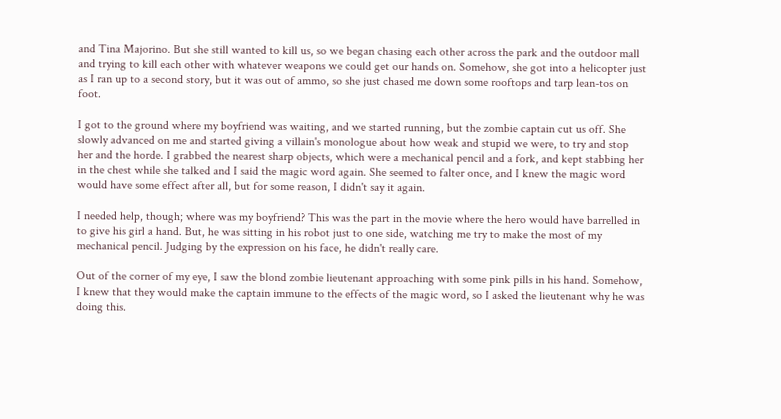and Tina Majorino. But she still wanted to kill us, so we began chasing each other across the park and the outdoor mall and trying to kill each other with whatever weapons we could get our hands on. Somehow, she got into a helicopter just as I ran up to a second story, but it was out of ammo, so she just chased me down some rooftops and tarp lean-tos on foot.

I got to the ground where my boyfriend was waiting, and we started running, but the zombie captain cut us off. She slowly advanced on me and started giving a villain's monologue about how weak and stupid we were, to try and stop her and the horde. I grabbed the nearest sharp objects, which were a mechanical pencil and a fork, and kept stabbing her in the chest while she talked and I said the magic word again. She seemed to falter once, and I knew the magic word would have some effect after all, but for some reason, I didn't say it again.

I needed help, though; where was my boyfriend? This was the part in the movie where the hero would have barrelled in to give his girl a hand. But, he was sitting in his robot just to one side, watching me try to make the most of my mechanical pencil. Judging by the expression on his face, he didn't really care.

Out of the corner of my eye, I saw the blond zombie lieutenant approaching with some pink pills in his hand. Somehow, I knew that they would make the captain immune to the effects of the magic word, so I asked the lieutenant why he was doing this.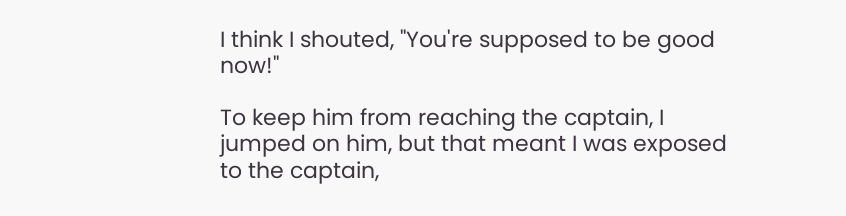I think I shouted, "You're supposed to be good now!"

To keep him from reaching the captain, I jumped on him, but that meant I was exposed to the captain,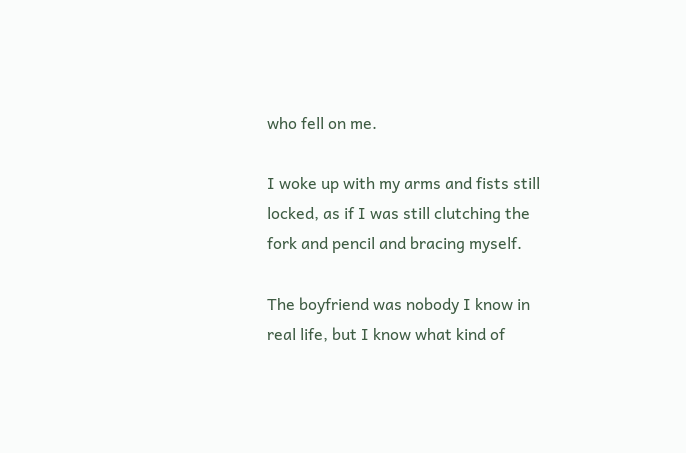who fell on me.

I woke up with my arms and fists still locked, as if I was still clutching the fork and pencil and bracing myself.

The boyfriend was nobody I know in real life, but I know what kind of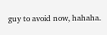guy to avoid now, hahaha.